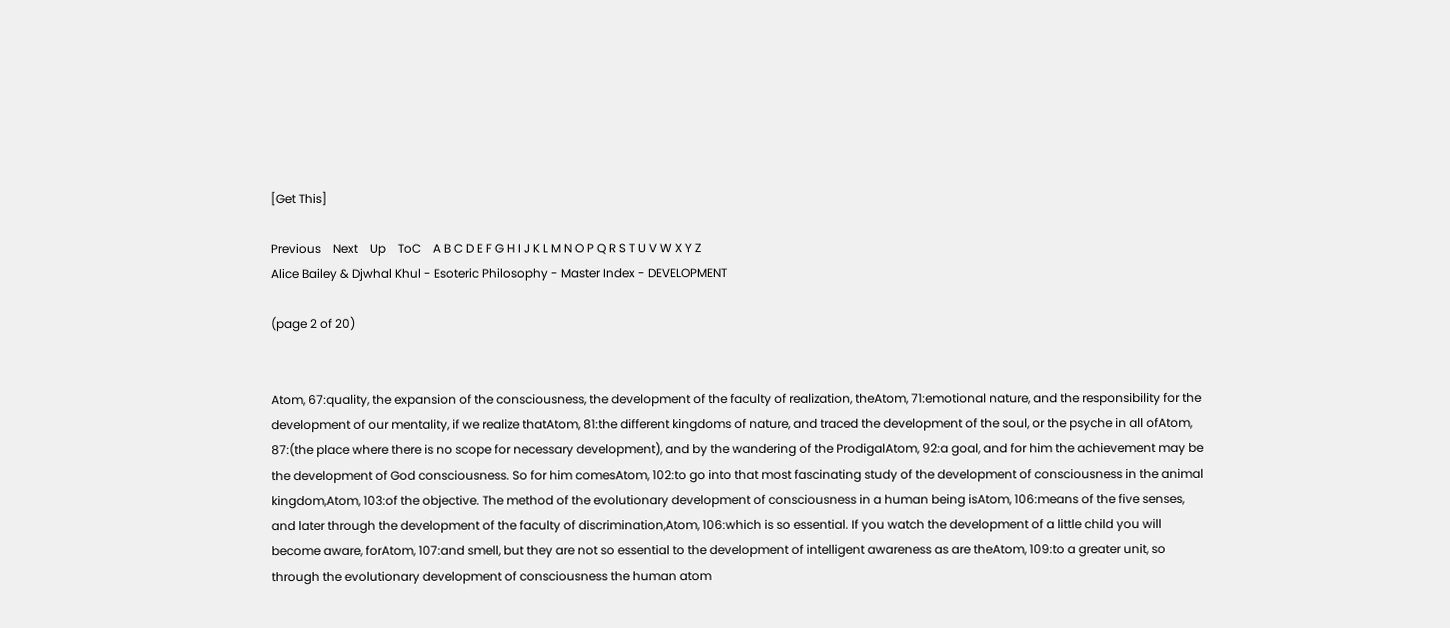[Get This]

Previous    Next    Up    ToC    A B C D E F G H I J K L M N O P Q R S T U V W X Y Z
Alice Bailey & Djwhal Khul - Esoteric Philosophy - Master Index - DEVELOPMENT

(page 2 of 20)


Atom, 67:quality, the expansion of the consciousness, the development of the faculty of realization, theAtom, 71:emotional nature, and the responsibility for the development of our mentality, if we realize thatAtom, 81:the different kingdoms of nature, and traced the development of the soul, or the psyche in all ofAtom, 87:(the place where there is no scope for necessary development), and by the wandering of the ProdigalAtom, 92:a goal, and for him the achievement may be the development of God consciousness. So for him comesAtom, 102:to go into that most fascinating study of the development of consciousness in the animal kingdom,Atom, 103:of the objective. The method of the evolutionary development of consciousness in a human being isAtom, 106:means of the five senses, and later through the development of the faculty of discrimination,Atom, 106:which is so essential. If you watch the development of a little child you will become aware, forAtom, 107:and smell, but they are not so essential to the development of intelligent awareness as are theAtom, 109:to a greater unit, so through the evolutionary development of consciousness the human atom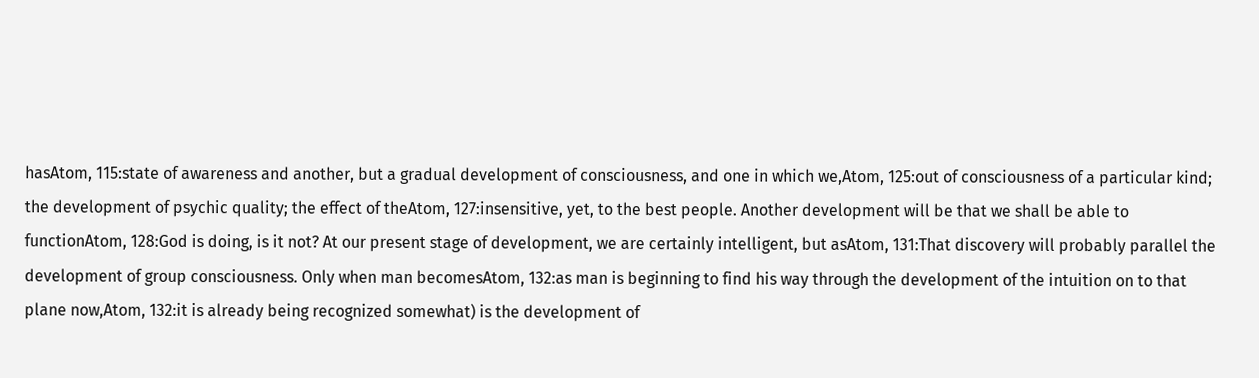hasAtom, 115:state of awareness and another, but a gradual development of consciousness, and one in which we,Atom, 125:out of consciousness of a particular kind; the development of psychic quality; the effect of theAtom, 127:insensitive, yet, to the best people. Another development will be that we shall be able to functionAtom, 128:God is doing, is it not? At our present stage of development, we are certainly intelligent, but asAtom, 131:That discovery will probably parallel the development of group consciousness. Only when man becomesAtom, 132:as man is beginning to find his way through the development of the intuition on to that plane now,Atom, 132:it is already being recognized somewhat) is the development of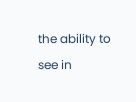the ability to see in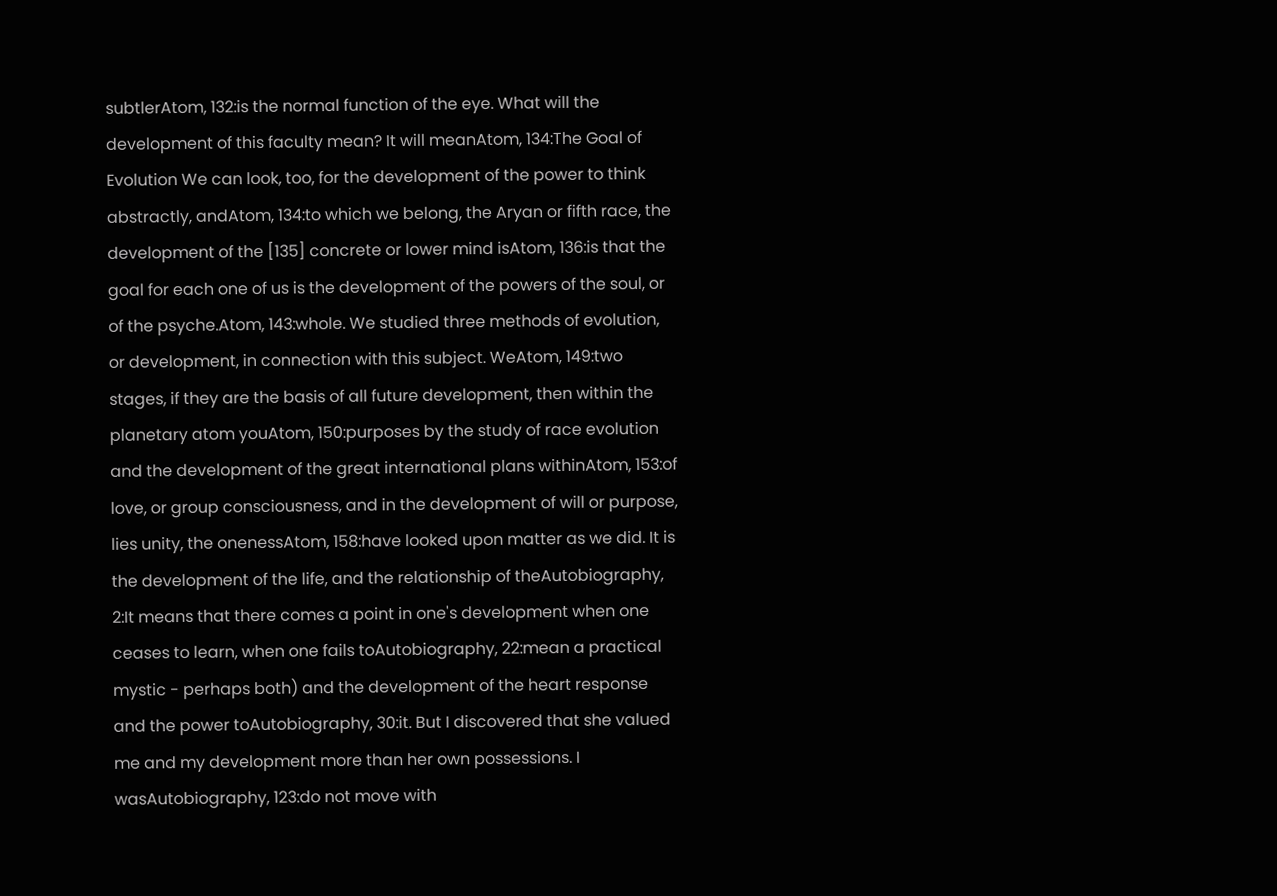subtlerAtom, 132:is the normal function of the eye. What will the development of this faculty mean? It will meanAtom, 134:The Goal of Evolution We can look, too, for the development of the power to think abstractly, andAtom, 134:to which we belong, the Aryan or fifth race, the development of the [135] concrete or lower mind isAtom, 136:is that the goal for each one of us is the development of the powers of the soul, or of the psyche.Atom, 143:whole. We studied three methods of evolution, or development, in connection with this subject. WeAtom, 149:two stages, if they are the basis of all future development, then within the planetary atom youAtom, 150:purposes by the study of race evolution and the development of the great international plans withinAtom, 153:of love, or group consciousness, and in the development of will or purpose, lies unity, the onenessAtom, 158:have looked upon matter as we did. It is the development of the life, and the relationship of theAutobiography, 2:It means that there comes a point in one's development when one ceases to learn, when one fails toAutobiography, 22:mean a practical mystic - perhaps both) and the development of the heart response and the power toAutobiography, 30:it. But I discovered that she valued me and my development more than her own possessions. I wasAutobiography, 123:do not move with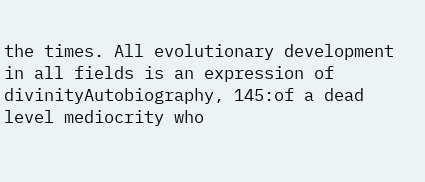the times. All evolutionary development in all fields is an expression of divinityAutobiography, 145:of a dead level mediocrity who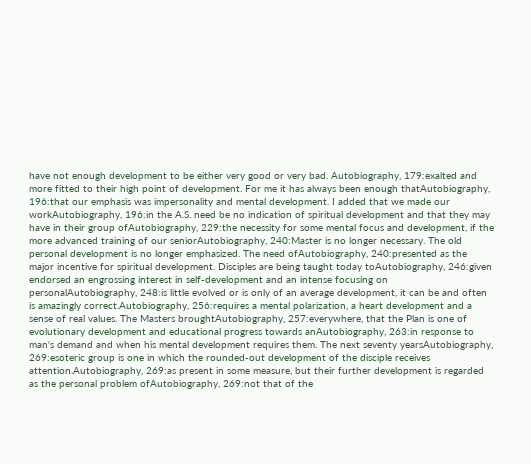have not enough development to be either very good or very bad. Autobiography, 179:exalted and more fitted to their high point of development. For me it has always been enough thatAutobiography, 196:that our emphasis was impersonality and mental development. I added that we made our workAutobiography, 196:in the A.S. need be no indication of spiritual development and that they may have in their group ofAutobiography, 229:the necessity for some mental focus and development, if the more advanced training of our seniorAutobiography, 240:Master is no longer necessary. The old personal development is no longer emphasized. The need ofAutobiography, 240:presented as the major incentive for spiritual development. Disciples are being taught today toAutobiography, 246:given endorsed an engrossing interest in self-development and an intense focusing on personalAutobiography, 248:is little evolved or is only of an average development, it can be and often is amazingly correct.Autobiography, 256:requires a mental polarization, a heart development and a sense of real values. The Masters broughtAutobiography, 257:everywhere, that the Plan is one of evolutionary development and educational progress towards anAutobiography, 263:in response to man's demand and when his mental development requires them. The next seventy yearsAutobiography, 269:esoteric group is one in which the rounded-out development of the disciple receives attention.Autobiography, 269:as present in some measure, but their further development is regarded as the personal problem ofAutobiography, 269:not that of the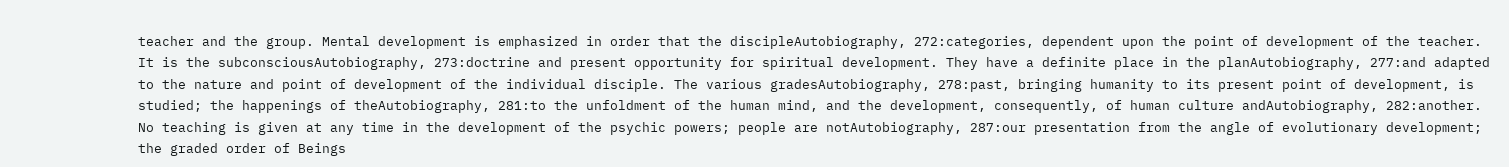teacher and the group. Mental development is emphasized in order that the discipleAutobiography, 272:categories, dependent upon the point of development of the teacher. It is the subconsciousAutobiography, 273:doctrine and present opportunity for spiritual development. They have a definite place in the planAutobiography, 277:and adapted to the nature and point of development of the individual disciple. The various gradesAutobiography, 278:past, bringing humanity to its present point of development, is studied; the happenings of theAutobiography, 281:to the unfoldment of the human mind, and the development, consequently, of human culture andAutobiography, 282:another. No teaching is given at any time in the development of the psychic powers; people are notAutobiography, 287:our presentation from the angle of evolutionary development; the graded order of Beings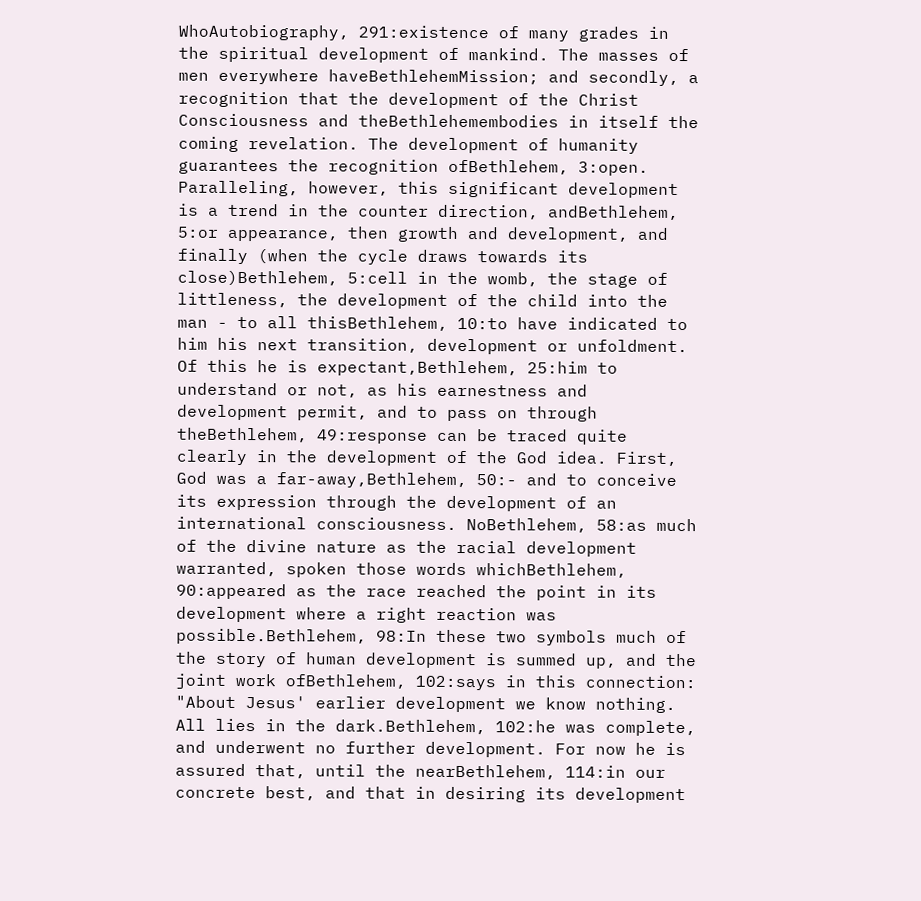WhoAutobiography, 291:existence of many grades in the spiritual development of mankind. The masses of men everywhere haveBethlehemMission; and secondly, a recognition that the development of the Christ Consciousness and theBethlehemembodies in itself the coming revelation. The development of humanity guarantees the recognition ofBethlehem, 3:open. Paralleling, however, this significant development is a trend in the counter direction, andBethlehem, 5:or appearance, then growth and development, and finally (when the cycle draws towards its close)Bethlehem, 5:cell in the womb, the stage of littleness, the development of the child into the man - to all thisBethlehem, 10:to have indicated to him his next transition, development or unfoldment. Of this he is expectant,Bethlehem, 25:him to understand or not, as his earnestness and development permit, and to pass on through theBethlehem, 49:response can be traced quite clearly in the development of the God idea. First, God was a far-away,Bethlehem, 50:- and to conceive its expression through the development of an international consciousness. NoBethlehem, 58:as much of the divine nature as the racial development warranted, spoken those words whichBethlehem, 90:appeared as the race reached the point in its development where a right reaction was possible.Bethlehem, 98:In these two symbols much of the story of human development is summed up, and the joint work ofBethlehem, 102:says in this connection: "About Jesus' earlier development we know nothing. All lies in the dark.Bethlehem, 102:he was complete, and underwent no further development. For now he is assured that, until the nearBethlehem, 114:in our concrete best, and that in desiring its development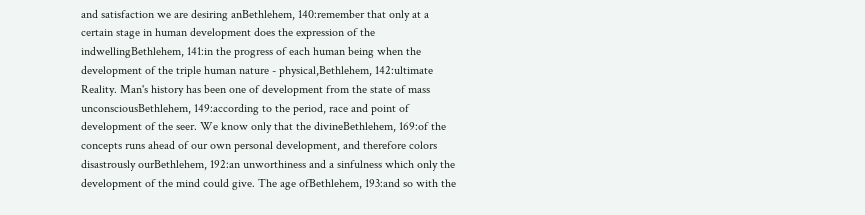and satisfaction we are desiring anBethlehem, 140:remember that only at a certain stage in human development does the expression of the indwellingBethlehem, 141:in the progress of each human being when the development of the triple human nature - physical,Bethlehem, 142:ultimate Reality. Man's history has been one of development from the state of mass unconsciousBethlehem, 149:according to the period, race and point of development of the seer. We know only that the divineBethlehem, 169:of the concepts runs ahead of our own personal development, and therefore colors disastrously ourBethlehem, 192:an unworthiness and a sinfulness which only the development of the mind could give. The age ofBethlehem, 193:and so with the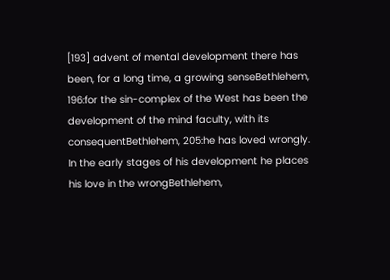[193] advent of mental development there has been, for a long time, a growing senseBethlehem, 196:for the sin-complex of the West has been the development of the mind faculty, with its consequentBethlehem, 205:he has loved wrongly. In the early stages of his development he places his love in the wrongBethlehem,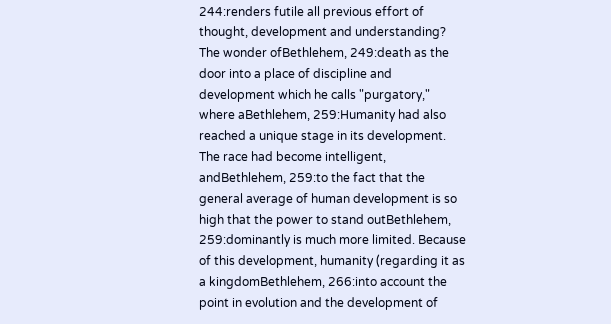244:renders futile all previous effort of thought, development and understanding? The wonder ofBethlehem, 249:death as the door into a place of discipline and development which he calls "purgatory," where aBethlehem, 259:Humanity had also reached a unique stage in its development. The race had become intelligent, andBethlehem, 259:to the fact that the general average of human development is so high that the power to stand outBethlehem, 259:dominantly is much more limited. Because of this development, humanity (regarding it as a kingdomBethlehem, 266:into account the point in evolution and the development of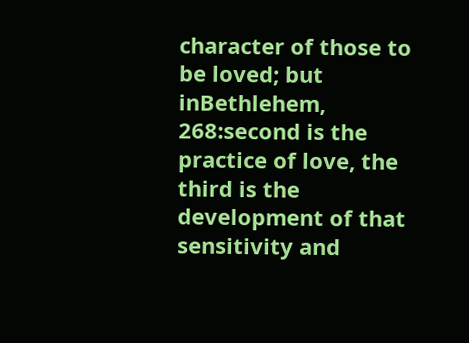character of those to be loved; but inBethlehem, 268:second is the practice of love, the third is the development of that sensitivity and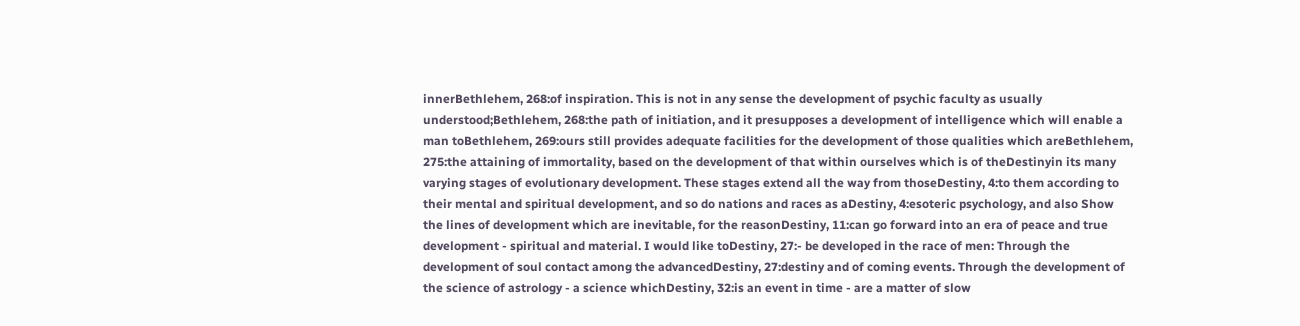innerBethlehem, 268:of inspiration. This is not in any sense the development of psychic faculty as usually understood;Bethlehem, 268:the path of initiation, and it presupposes a development of intelligence which will enable a man toBethlehem, 269:ours still provides adequate facilities for the development of those qualities which areBethlehem, 275:the attaining of immortality, based on the development of that within ourselves which is of theDestinyin its many varying stages of evolutionary development. These stages extend all the way from thoseDestiny, 4:to them according to their mental and spiritual development, and so do nations and races as aDestiny, 4:esoteric psychology, and also Show the lines of development which are inevitable, for the reasonDestiny, 11:can go forward into an era of peace and true development - spiritual and material. I would like toDestiny, 27:- be developed in the race of men: Through the development of soul contact among the advancedDestiny, 27:destiny and of coming events. Through the development of the science of astrology - a science whichDestiny, 32:is an event in time - are a matter of slow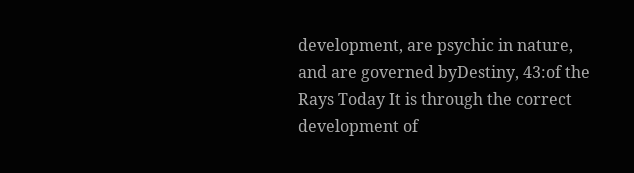development, are psychic in nature, and are governed byDestiny, 43:of the Rays Today It is through the correct development of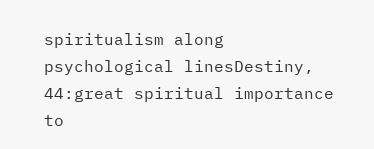spiritualism along psychological linesDestiny, 44:great spiritual importance to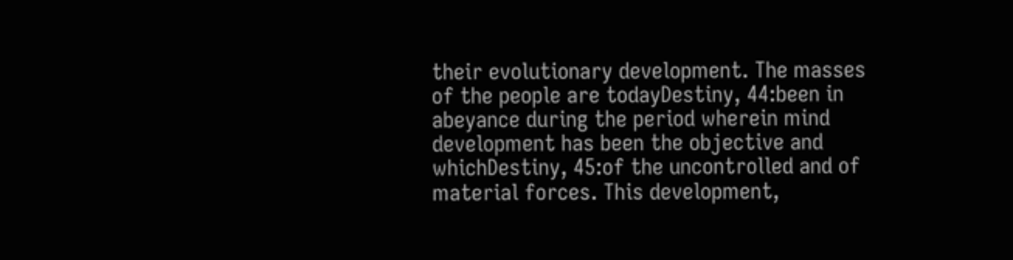their evolutionary development. The masses of the people are todayDestiny, 44:been in abeyance during the period wherein mind development has been the objective and whichDestiny, 45:of the uncontrolled and of material forces. This development,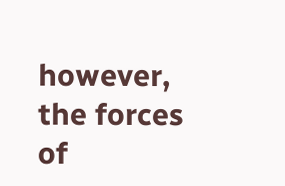however, the forces of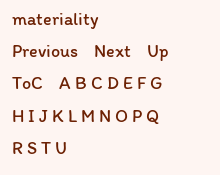materiality
Previous    Next    Up    ToC    A B C D E F G H I J K L M N O P Q R S T U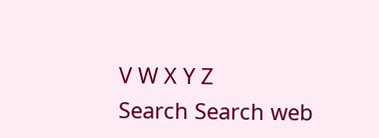V W X Y Z
Search Search web